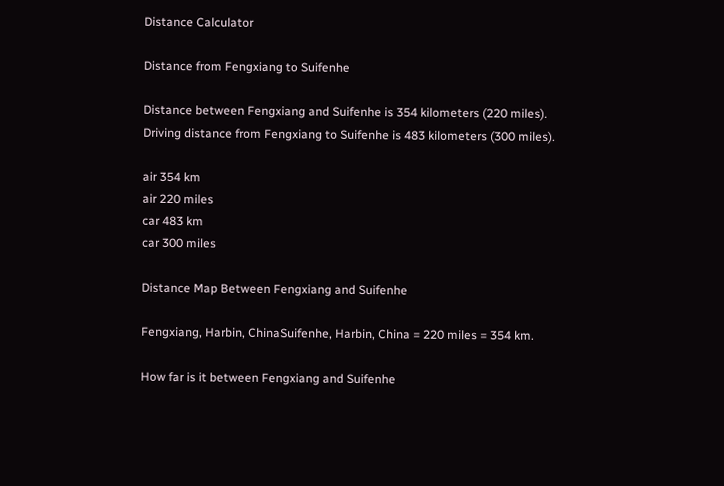Distance Calculator

Distance from Fengxiang to Suifenhe

Distance between Fengxiang and Suifenhe is 354 kilometers (220 miles).
Driving distance from Fengxiang to Suifenhe is 483 kilometers (300 miles).

air 354 km
air 220 miles
car 483 km
car 300 miles

Distance Map Between Fengxiang and Suifenhe

Fengxiang, Harbin, ChinaSuifenhe, Harbin, China = 220 miles = 354 km.

How far is it between Fengxiang and Suifenhe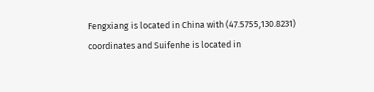Fengxiang is located in China with (47.5755,130.8231) coordinates and Suifenhe is located in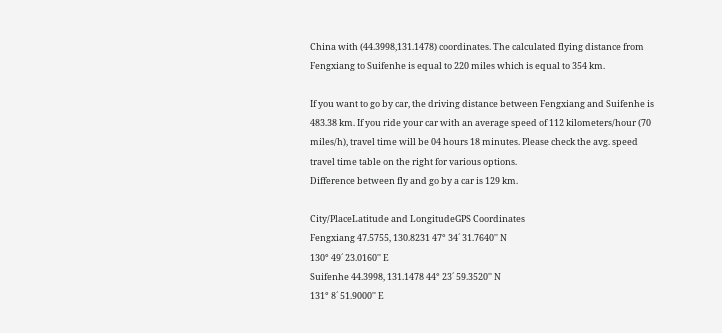China with (44.3998,131.1478) coordinates. The calculated flying distance from Fengxiang to Suifenhe is equal to 220 miles which is equal to 354 km.

If you want to go by car, the driving distance between Fengxiang and Suifenhe is 483.38 km. If you ride your car with an average speed of 112 kilometers/hour (70 miles/h), travel time will be 04 hours 18 minutes. Please check the avg. speed travel time table on the right for various options.
Difference between fly and go by a car is 129 km.

City/PlaceLatitude and LongitudeGPS Coordinates
Fengxiang 47.5755, 130.8231 47° 34´ 31.7640'' N
130° 49´ 23.0160'' E
Suifenhe 44.3998, 131.1478 44° 23´ 59.3520'' N
131° 8´ 51.9000'' E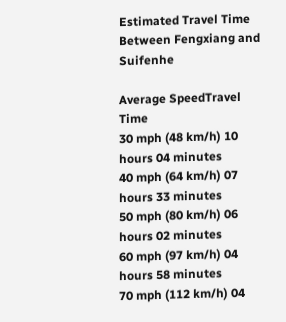Estimated Travel Time Between Fengxiang and Suifenhe

Average SpeedTravel Time
30 mph (48 km/h) 10 hours 04 minutes
40 mph (64 km/h) 07 hours 33 minutes
50 mph (80 km/h) 06 hours 02 minutes
60 mph (97 km/h) 04 hours 58 minutes
70 mph (112 km/h) 04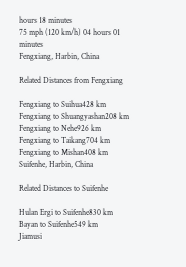hours 18 minutes
75 mph (120 km/h) 04 hours 01 minutes
Fengxiang, Harbin, China

Related Distances from Fengxiang

Fengxiang to Suihua428 km
Fengxiang to Shuangyashan208 km
Fengxiang to Nehe926 km
Fengxiang to Taikang704 km
Fengxiang to Mishan408 km
Suifenhe, Harbin, China

Related Distances to Suifenhe

Hulan Ergi to Suifenhe830 km
Bayan to Suifenhe549 km
Jiamusi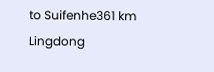to Suifenhe361 km
Lingdong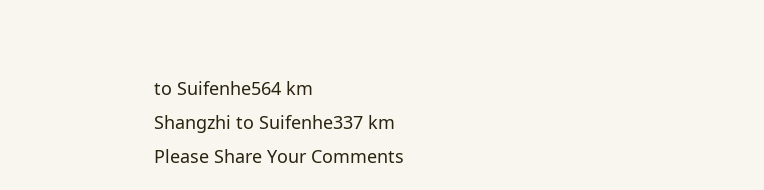to Suifenhe564 km
Shangzhi to Suifenhe337 km
Please Share Your Comments